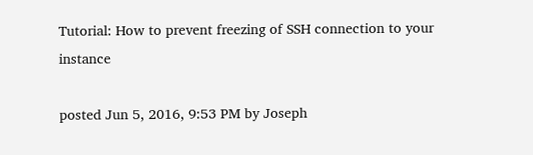Tutorial: How to prevent freezing of SSH connection to your instance

posted Jun 5, 2016, 9:53 PM by Joseph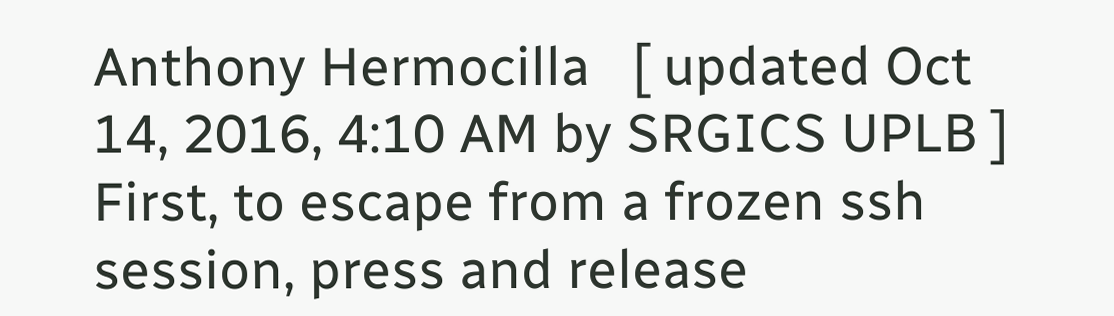Anthony Hermocilla   [ updated Oct 14, 2016, 4:10 AM by SRGICS UPLB ]
First, to escape from a frozen ssh session, press and release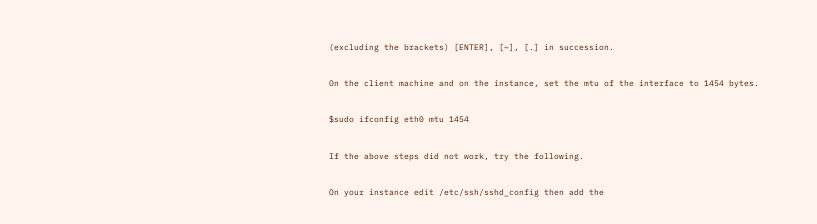(excluding the brackets) [ENTER], [~], [.] in succession.

On the client machine and on the instance, set the mtu of the interface to 1454 bytes.

$sudo ifconfig eth0 mtu 1454

If the above steps did not work, try the following.

On your instance edit /etc/ssh/sshd_config then add the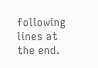following lines at the end.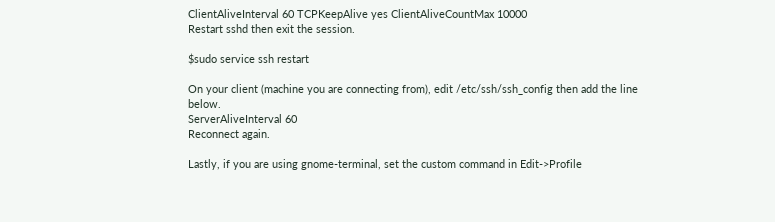ClientAliveInterval 60 TCPKeepAlive yes ClientAliveCountMax 10000
Restart sshd then exit the session.

$sudo service ssh restart

On your client (machine you are connecting from), edit /etc/ssh/ssh_config then add the line below.
ServerAliveInterval 60
Reconnect again.

Lastly, if you are using gnome-terminal, set the custom command in Edit->Profile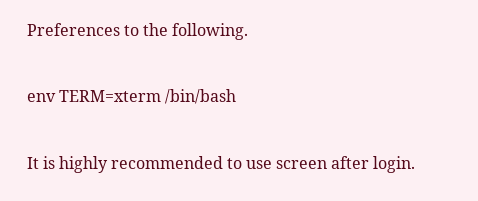Preferences to the following.

env TERM=xterm /bin/bash

It is highly recommended to use screen after login.